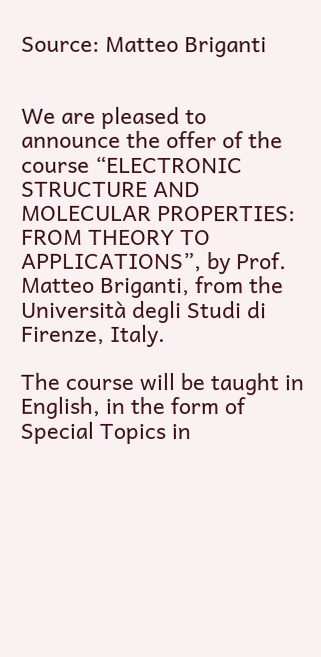Source: Matteo Briganti


We are pleased to announce the offer of the course “ELECTRONIC STRUCTURE AND MOLECULAR PROPERTIES: FROM THEORY TO APPLICATIONS”, by Prof. Matteo Briganti, from the Università degli Studi di Firenze, Italy.

The course will be taught in English, in the form of Special Topics in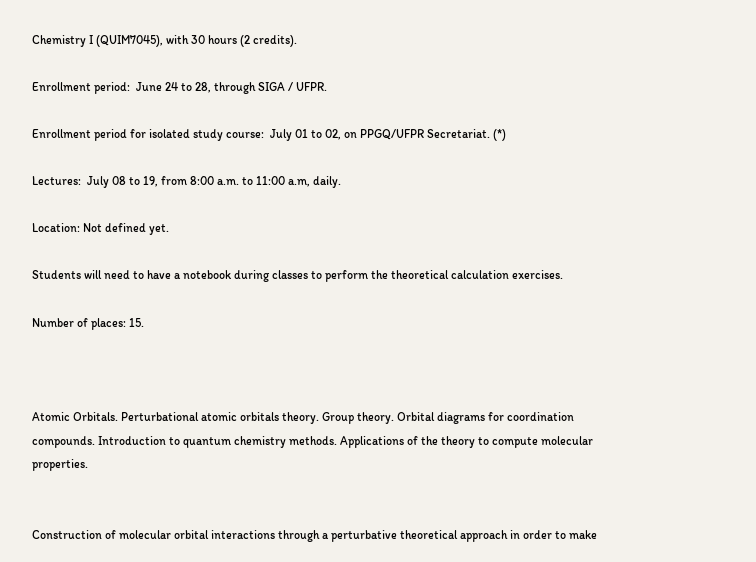Chemistry I (QUIM7045), with 30 hours (2 credits).

Enrollment period:  June 24 to 28, through SIGA / UFPR.

Enrollment period for isolated study course:  July 01 to 02, on PPGQ/UFPR Secretariat. (*)

Lectures:  July 08 to 19, from 8:00 a.m. to 11:00 a.m, daily.

Location: Not defined yet.

Students will need to have a notebook during classes to perform the theoretical calculation exercises.

Number of places: 15.



Atomic Orbitals. Perturbational atomic orbitals theory. Group theory. Orbital diagrams for coordination compounds. Introduction to quantum chemistry methods. Applications of the theory to compute molecular properties.


Construction of molecular orbital interactions through a perturbative theoretical approach in order to make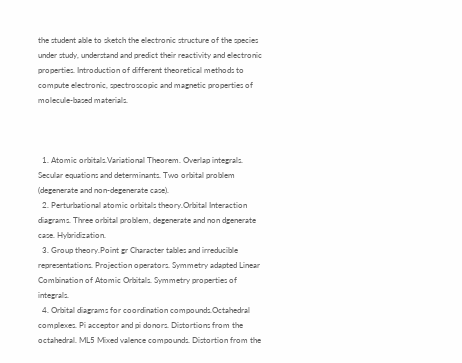the student able to sketch the electronic structure of the species under study, understand and predict their reactivity and electronic properties. Introduction of different theoretical methods to compute electronic, spectroscopic and magnetic properties of molecule-based materials.



  1. Atomic orbitals.Variational Theorem. Overlap integrals. Secular equations and determinants. Two orbital problem (degenerate and non-degenerate case).
  2. Perturbational atomic orbitals theory.Orbital Interaction diagrams. Three orbital problem, degenerate and non dgenerate case. Hybridization.
  3. Group theory.Point gr Character tables and irreducible representations. Projection operators. Symmetry adapted Linear Combination of Atomic Orbitals. Symmetry properties of integrals.
  4. Orbital diagrams for coordination compounds.Octahedral complexes. Pi acceptor and pi donors. Distortions from the octahedral. ML5 Mixed valence compounds. Distortion from the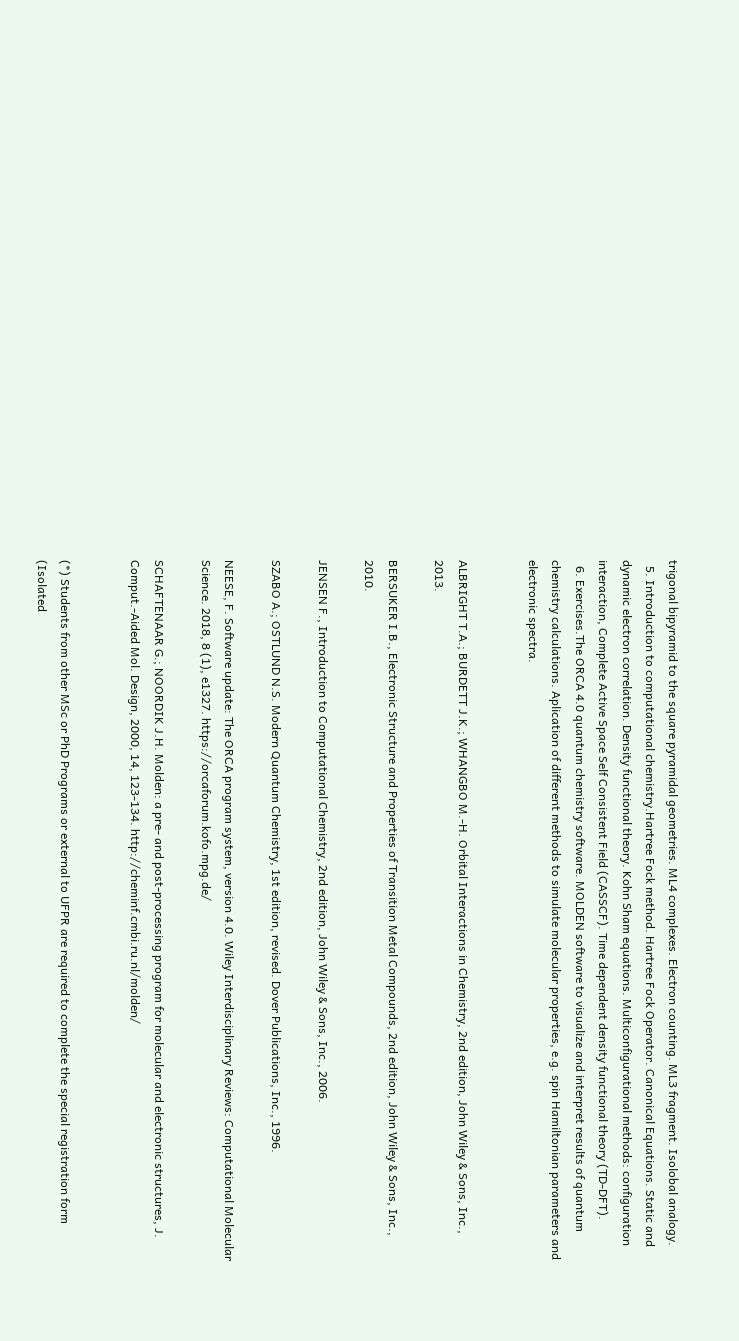trigonal bipyramid to the square pyramidal geometries. ML4 complexes. Electron counting. ML3 fragment. Isolobal analogy.
  5. Introduction to computational chemistry.Hartree Fock method. Hartree Fock Operator. Canonical Equations. Static and dynamic electron correlation. Density functional theory. Kohn Sham equations. Multiconfigurational methods: configuration interaction, Complete Active Space Self Consistent Field (CASSCF). Time dependent density functional theory (TD-DFT).
  6. Exercises.The ORCA 4.0 quantum chemistry software. MOLDEN software to visualize and interpret results of quantum chemistry calculations. Aplication of different methods to simulate molecular properties, e.g. spin Hamiltonian parameters and electronic spectra.


ALBRIGHT T.A.; BURDETT J.K.; WHANGBO M.-H. Orbital Interactions in Chemistry, 2nd edition, John Wiley & Sons, Inc., 2013.

BERSUKER I.B., Electronic Structure and Properties of Transition Metal Compounds, 2nd edition, John Wiley & Sons, Inc., 2010.

JENSEN F., Introduction to Computational Chemistry, 2nd edition, John Wiley & Sons, Inc., 2006.

SZABO A.; OSTLUND N.S. Modern Quantum Chemistry, 1st edition, revised. Dover Publications, Inc., 1996.

NEESE, F. Software update: The ORCA program system, version 4.0. Wiley Interdisciplinary Reviews: Computational Molecular Science. 2018, 8 (1), e1327. https://orcaforum.kofo.mpg.de/

SCHAFTENAAR G.; NOORDIK J.H. Molden: a pre- and post-processing program for molecular and electronic structures, J. Comput.-Aided Mol. Design, 2000, 14, 123-134. http://cheminf.cmbi.ru.nl/molden/


(*) Students from other MSc or PhD Programs or external to UFPR are required to complete the special registration form (Isolated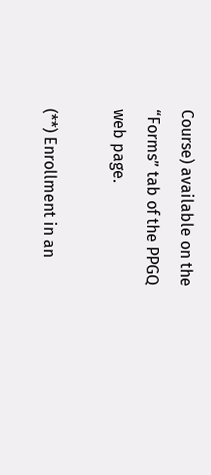Course) available on the “Forms” tab of the PPGQ web page.

(**) Enrollment in an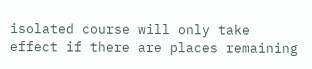isolated course will only take effect if there are places remaining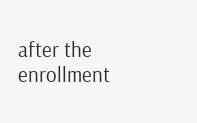after the enrollment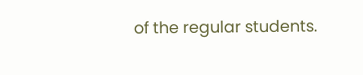of the regular students.